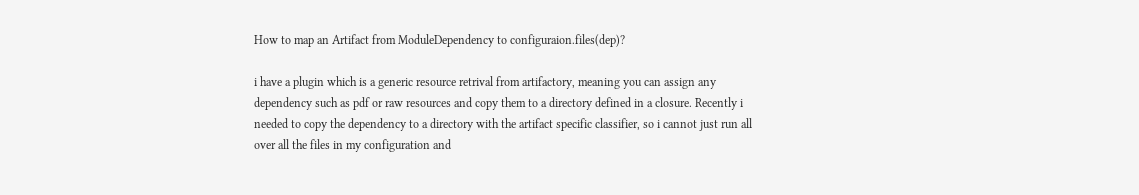How to map an Artifact from ModuleDependency to configuraion.files(dep)?

i have a plugin which is a generic resource retrival from artifactory, meaning you can assign any dependency such as pdf or raw resources and copy them to a directory defined in a closure. Recently i needed to copy the dependency to a directory with the artifact specific classifier, so i cannot just run all over all the files in my configuration and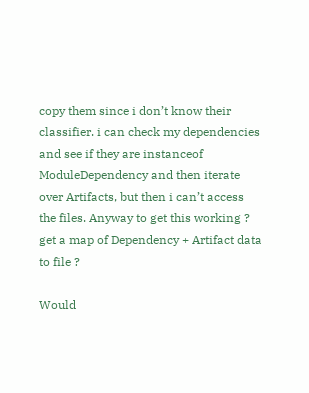copy them since i don’t know their classifier. i can check my dependencies and see if they are instanceof ModuleDependency and then iterate over Artifacts, but then i can’t access the files. Anyway to get this working ? get a map of Dependency + Artifact data to file ?

Would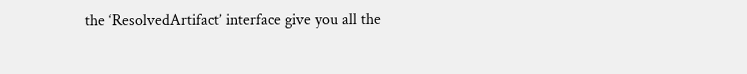the ‘ResolvedArtifact’ interface give you all the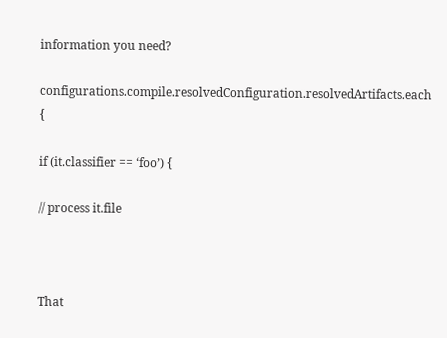information you need?

configurations.compile.resolvedConfiguration.resolvedArtifacts.each {

if (it.classifier == ‘foo’) {

// process it.file



That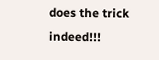does the trick indeed!!!